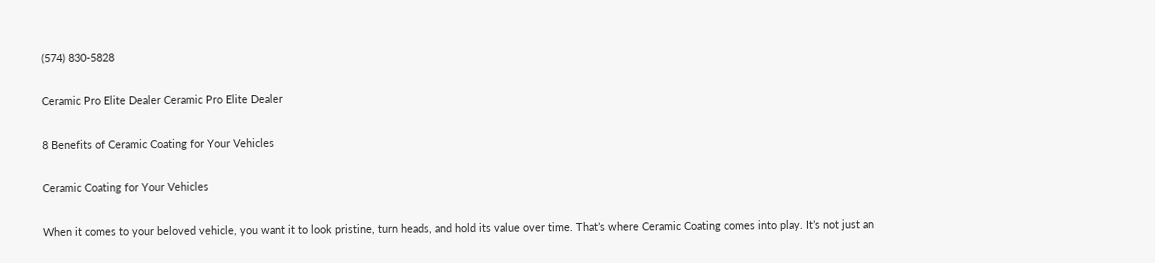(574) 830-5828

Ceramic Pro Elite Dealer Ceramic Pro Elite Dealer

8 Benefits of Ceramic Coating for Your Vehicles

Ceramic Coating for Your Vehicles

When it comes to your beloved vehicle, you want it to look pristine, turn heads, and hold its value over time. That’s where Ceramic Coating comes into play. It’s not just an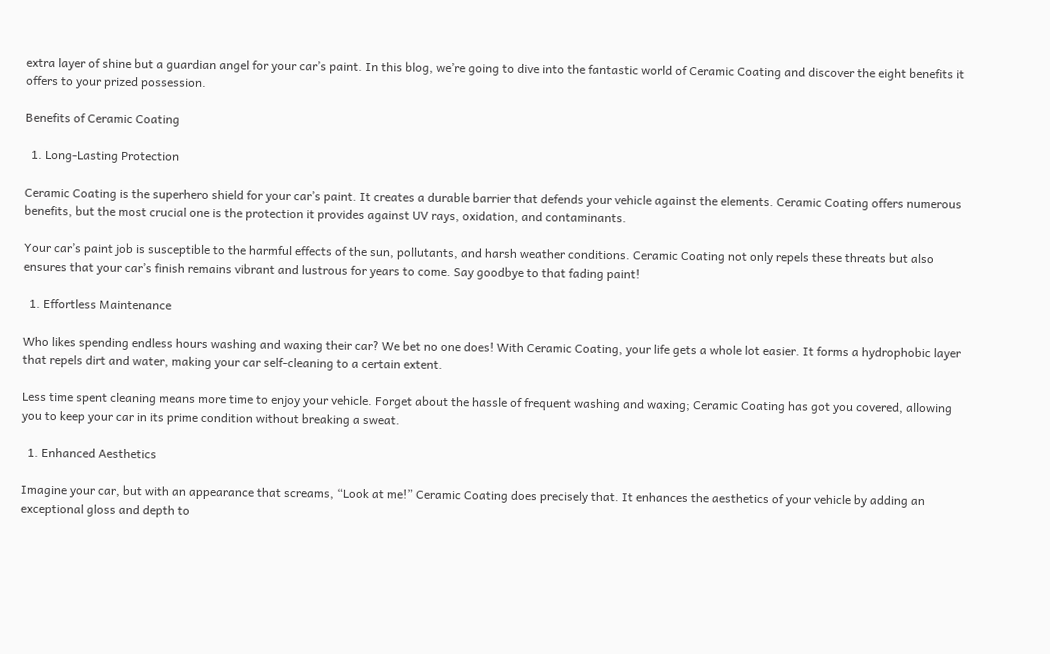extra layer of shine but a guardian angel for your car’s paint. In this blog, we’re going to dive into the fantastic world of Ceramic Coating and discover the eight benefits it offers to your prized possession.

Benefits of Ceramic Coating

  1. Long-Lasting Protection

Ceramic Coating is the superhero shield for your car’s paint. It creates a durable barrier that defends your vehicle against the elements. Ceramic Coating offers numerous benefits, but the most crucial one is the protection it provides against UV rays, oxidation, and contaminants.

Your car’s paint job is susceptible to the harmful effects of the sun, pollutants, and harsh weather conditions. Ceramic Coating not only repels these threats but also ensures that your car’s finish remains vibrant and lustrous for years to come. Say goodbye to that fading paint!

  1. Effortless Maintenance

Who likes spending endless hours washing and waxing their car? We bet no one does! With Ceramic Coating, your life gets a whole lot easier. It forms a hydrophobic layer that repels dirt and water, making your car self-cleaning to a certain extent.

Less time spent cleaning means more time to enjoy your vehicle. Forget about the hassle of frequent washing and waxing; Ceramic Coating has got you covered, allowing you to keep your car in its prime condition without breaking a sweat.

  1. Enhanced Aesthetics

Imagine your car, but with an appearance that screams, “Look at me!” Ceramic Coating does precisely that. It enhances the aesthetics of your vehicle by adding an exceptional gloss and depth to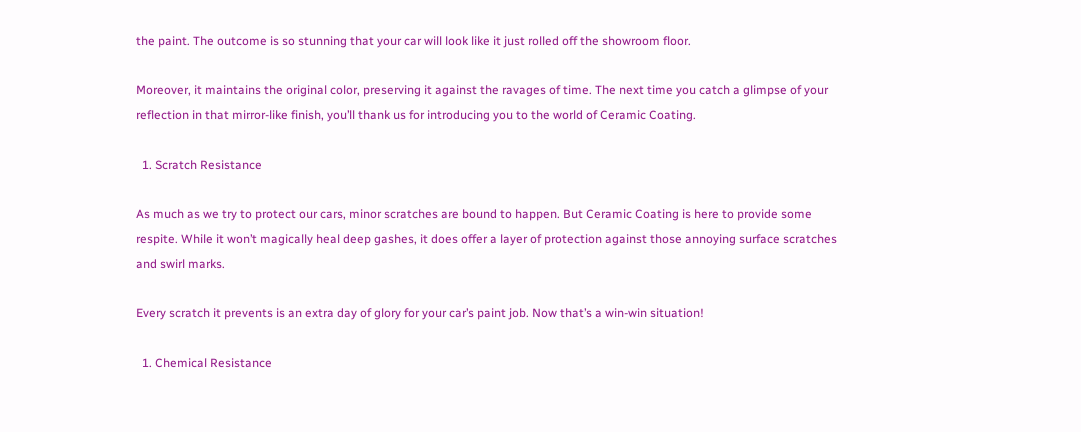the paint. The outcome is so stunning that your car will look like it just rolled off the showroom floor.

Moreover, it maintains the original color, preserving it against the ravages of time. The next time you catch a glimpse of your reflection in that mirror-like finish, you’ll thank us for introducing you to the world of Ceramic Coating.

  1. Scratch Resistance

As much as we try to protect our cars, minor scratches are bound to happen. But Ceramic Coating is here to provide some respite. While it won’t magically heal deep gashes, it does offer a layer of protection against those annoying surface scratches and swirl marks.

Every scratch it prevents is an extra day of glory for your car’s paint job. Now that’s a win-win situation!

  1. Chemical Resistance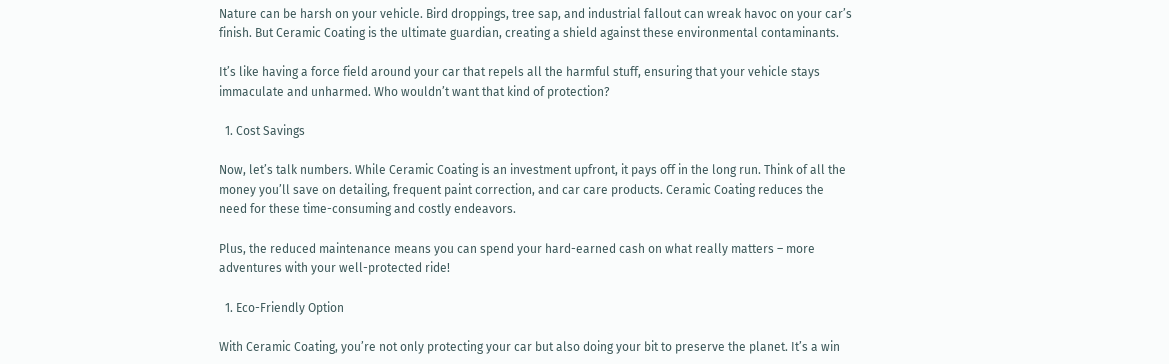Nature can be harsh on your vehicle. Bird droppings, tree sap, and industrial fallout can wreak havoc on your car’s finish. But Ceramic Coating is the ultimate guardian, creating a shield against these environmental contaminants.

It’s like having a force field around your car that repels all the harmful stuff, ensuring that your vehicle stays immaculate and unharmed. Who wouldn’t want that kind of protection?

  1. Cost Savings

Now, let’s talk numbers. While Ceramic Coating is an investment upfront, it pays off in the long run. Think of all the money you’ll save on detailing, frequent paint correction, and car care products. Ceramic Coating reduces the need for these time-consuming and costly endeavors.

Plus, the reduced maintenance means you can spend your hard-earned cash on what really matters – more adventures with your well-protected ride!

  1. Eco-Friendly Option

With Ceramic Coating, you’re not only protecting your car but also doing your bit to preserve the planet. It’s a win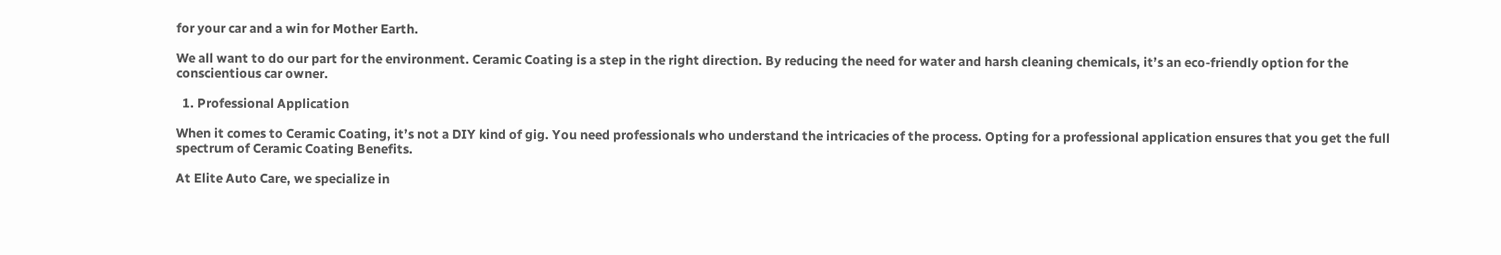for your car and a win for Mother Earth.

We all want to do our part for the environment. Ceramic Coating is a step in the right direction. By reducing the need for water and harsh cleaning chemicals, it’s an eco-friendly option for the conscientious car owner.

  1. Professional Application

When it comes to Ceramic Coating, it’s not a DIY kind of gig. You need professionals who understand the intricacies of the process. Opting for a professional application ensures that you get the full spectrum of Ceramic Coating Benefits.

At Elite Auto Care, we specialize in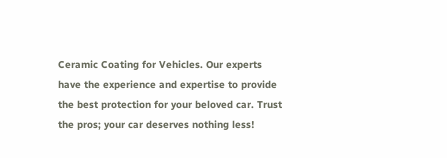Ceramic Coating for Vehicles. Our experts have the experience and expertise to provide the best protection for your beloved car. Trust the pros; your car deserves nothing less!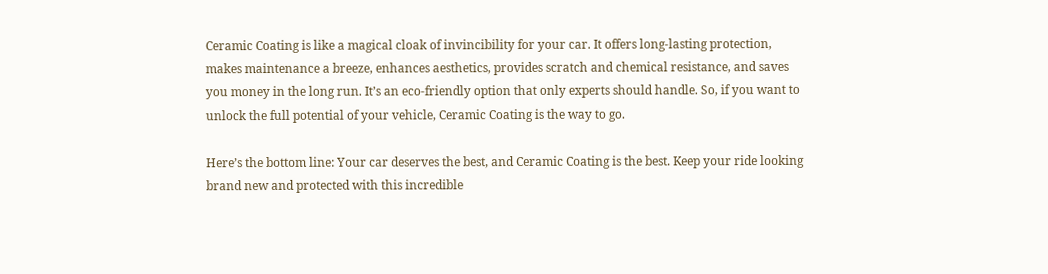Ceramic Coating is like a magical cloak of invincibility for your car. It offers long-lasting protection, makes maintenance a breeze, enhances aesthetics, provides scratch and chemical resistance, and saves you money in the long run. It’s an eco-friendly option that only experts should handle. So, if you want to unlock the full potential of your vehicle, Ceramic Coating is the way to go.

Here’s the bottom line: Your car deserves the best, and Ceramic Coating is the best. Keep your ride looking brand new and protected with this incredible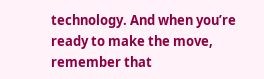technology. And when you’re ready to make the move, remember that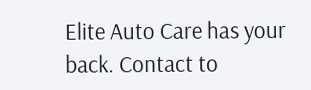Elite Auto Care has your back. Contact to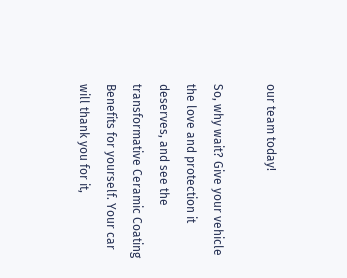our team today!

So, why wait? Give your vehicle the love and protection it deserves, and see the transformative Ceramic Coating Benefits for yourself. Your car will thank you for it,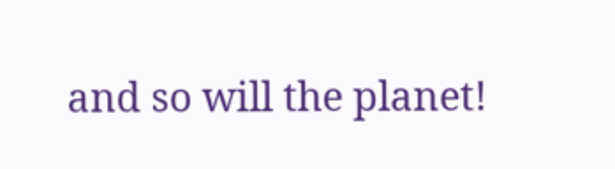and so will the planet!